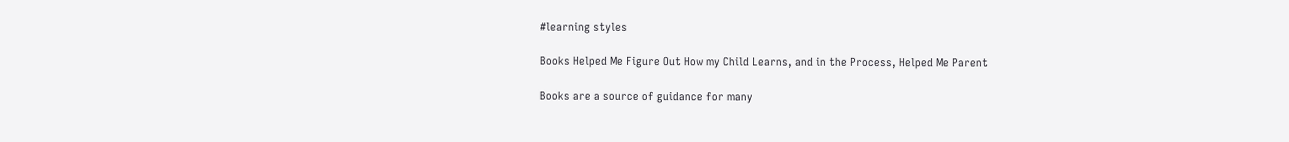#learning styles

Books Helped Me Figure Out How my Child Learns, and in the Process, Helped Me Parent

Books are a source of guidance for many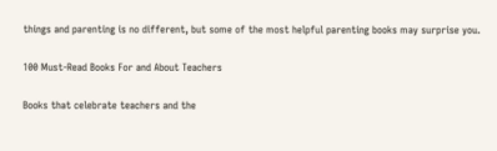things and parenting is no different, but some of the most helpful parenting books may surprise you.

100 Must-Read Books For and About Teachers

Books that celebrate teachers and the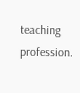teaching profession.